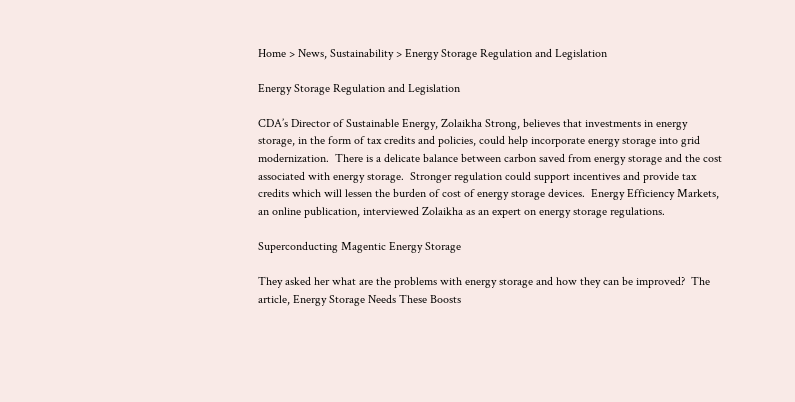Home > News, Sustainability > Energy Storage Regulation and Legislation

Energy Storage Regulation and Legislation

CDA’s Director of Sustainable Energy, Zolaikha Strong, believes that investments in energy storage, in the form of tax credits and policies, could help incorporate energy storage into grid modernization.  There is a delicate balance between carbon saved from energy storage and the cost associated with energy storage.  Stronger regulation could support incentives and provide tax credits which will lessen the burden of cost of energy storage devices.  Energy Efficiency Markets, an online publication, interviewed Zolaikha as an expert on energy storage regulations.

Superconducting Magentic Energy Storage

They asked her what are the problems with energy storage and how they can be improved?  The article, Energy Storage Needs These Boosts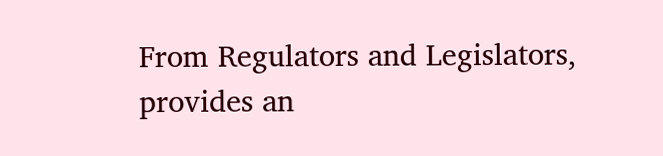From Regulators and Legislators, provides an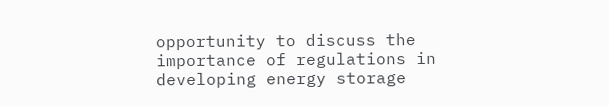opportunity to discuss the importance of regulations in developing energy storage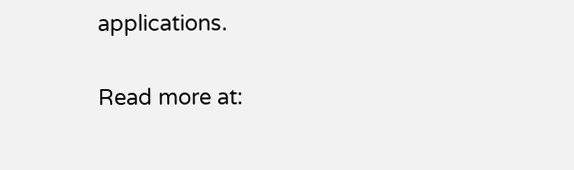applications.

Read more at: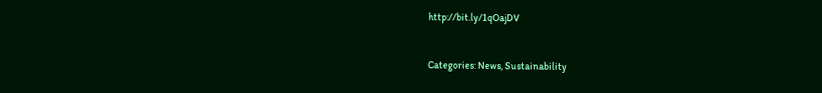http://bit.ly/1qOajDV


Categories: News, Sustainability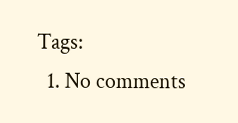Tags:
  1. No comments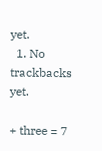yet.
  1. No trackbacks yet.

+ three = 7